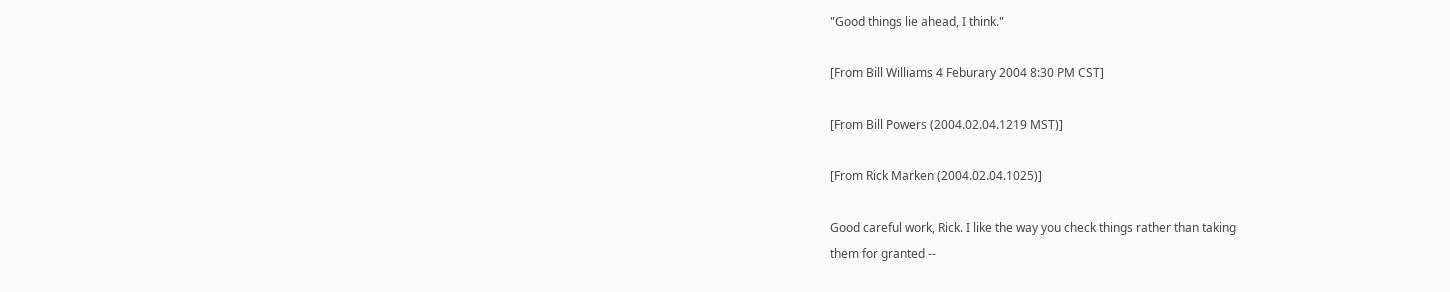"Good things lie ahead, I think."

[From Bill Williams 4 Feburary 2004 8:30 PM CST]

[From Bill Powers (2004.02.04.1219 MST)]

[From Rick Marken (2004.02.04.1025)]

Good careful work, Rick. I like the way you check things rather than taking
them for granted --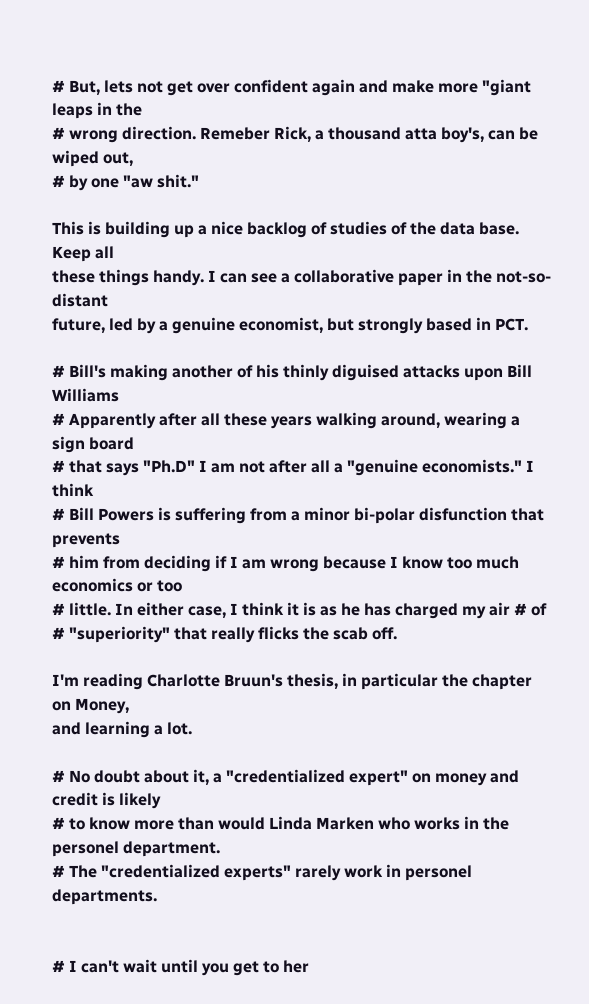# But, lets not get over confident again and make more "giant leaps in the
# wrong direction. Remeber Rick, a thousand atta boy's, can be wiped out,
# by one "aw shit."

This is building up a nice backlog of studies of the data base. Keep all
these things handy. I can see a collaborative paper in the not-so-distant
future, led by a genuine economist, but strongly based in PCT.

# Bill's making another of his thinly diguised attacks upon Bill Williams
# Apparently after all these years walking around, wearing a sign board
# that says "Ph.D" I am not after all a "genuine economists." I think
# Bill Powers is suffering from a minor bi-polar disfunction that prevents
# him from deciding if I am wrong because I know too much economics or too
# little. In either case, I think it is as he has charged my air # of # "superiority" that really flicks the scab off.

I'm reading Charlotte Bruun's thesis, in particular the chapter on Money,
and learning a lot.

# No doubt about it, a "credentialized expert" on money and credit is likely
# to know more than would Linda Marken who works in the personel department.
# The "credentialized experts" rarely work in personel departments.


# I can't wait until you get to her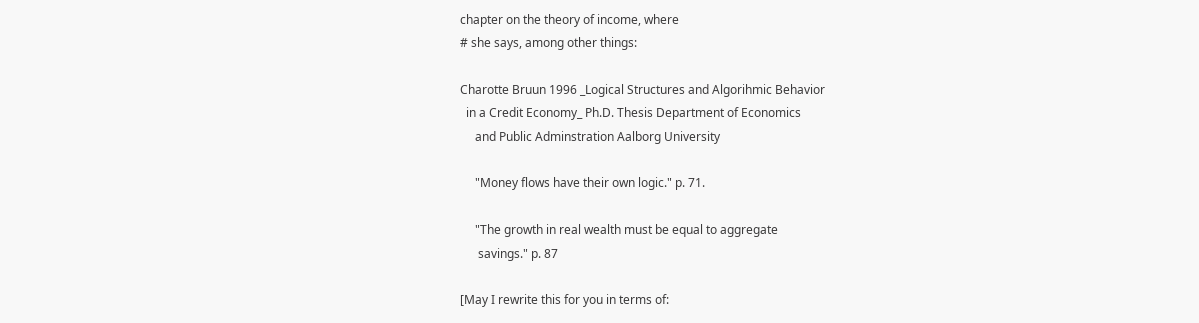chapter on the theory of income, where
# she says, among other things:

Charotte Bruun 1996 _Logical Structures and Algorihmic Behavior
  in a Credit Economy_ Ph.D. Thesis Department of Economics
     and Public Adminstration Aalborg University

     "Money flows have their own logic." p. 71.

     "The growth in real wealth must be equal to aggregate
      savings." p. 87

[May I rewrite this for you in terms of: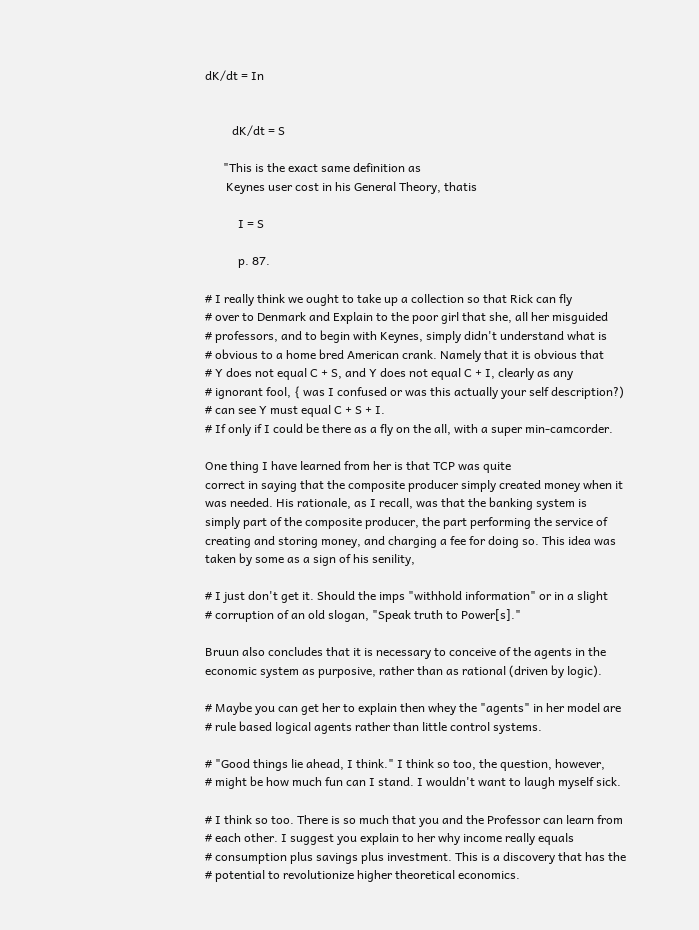dK/dt = In


         dK/dt = S

      "This is the exact same definition as
       Keynes user cost in his General Theory, thatis

           I = S

           p. 87.

# I really think we ought to take up a collection so that Rick can fly
# over to Denmark and Explain to the poor girl that she, all her misguided
# professors, and to begin with Keynes, simply didn't understand what is
# obvious to a home bred American crank. Namely that it is obvious that
# Y does not equal C + S, and Y does not equal C + I, clearly as any
# ignorant fool, { was I confused or was this actually your self description?)
# can see Y must equal C + S + I.
# If only if I could be there as a fly on the all, with a super min-camcorder.

One thing I have learned from her is that TCP was quite
correct in saying that the composite producer simply created money when it
was needed. His rationale, as I recall, was that the banking system is
simply part of the composite producer, the part performing the service of
creating and storing money, and charging a fee for doing so. This idea was
taken by some as a sign of his senility,

# I just don't get it. Should the imps "withhold information" or in a slight
# corruption of an old slogan, "Speak truth to Power[s]."

Bruun also concludes that it is necessary to conceive of the agents in the
economic system as purposive, rather than as rational (driven by logic).

# Maybe you can get her to explain then whey the "agents" in her model are
# rule based logical agents rather than little control systems.

# "Good things lie ahead, I think." I think so too, the question, however,
# might be how much fun can I stand. I wouldn't want to laugh myself sick.

# I think so too. There is so much that you and the Professor can learn from
# each other. I suggest you explain to her why income really equals
# consumption plus savings plus investment. This is a discovery that has the
# potential to revolutionize higher theoretical economics.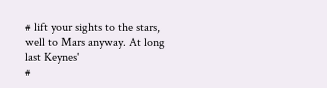# lift your sights to the stars, well to Mars anyway. At long last Keynes'
#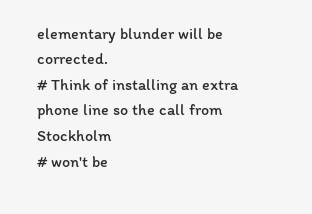elementary blunder will be corrected.
# Think of installing an extra phone line so the call from Stockholm
# won't be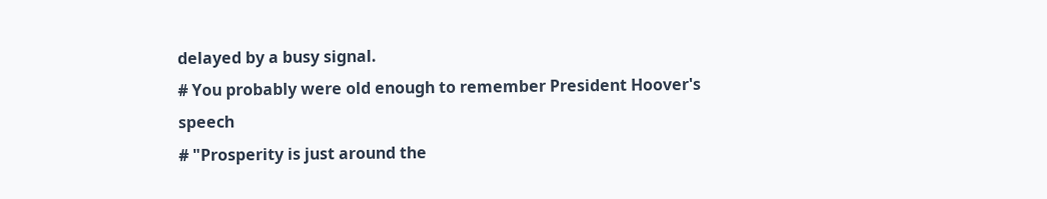delayed by a busy signal.
# You probably were old enough to remember President Hoover's speech
# "Prosperity is just around the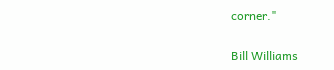corner."

Bill Williams